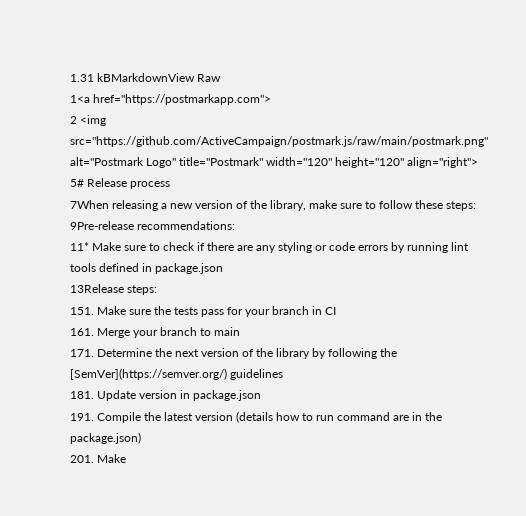1.31 kBMarkdownView Raw
1<a href="https://postmarkapp.com">
2 <img src="https://github.com/ActiveCampaign/postmark.js/raw/main/postmark.png" alt="Postmark Logo" title="Postmark" width="120" height="120" align="right">
5# Release process
7When releasing a new version of the library, make sure to follow these steps:
9Pre-release recommendations:
11* Make sure to check if there are any styling or code errors by running lint tools defined in package.json
13Release steps:
151. Make sure the tests pass for your branch in CI
161. Merge your branch to main
171. Determine the next version of the library by following the [SemVer](https://semver.org/) guidelines
181. Update version in package.json
191. Compile the latest version (details how to run command are in the package.json)
201. Make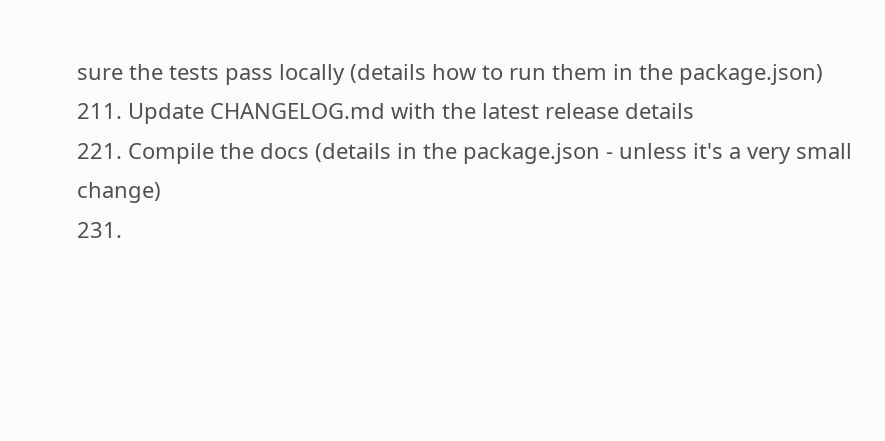sure the tests pass locally (details how to run them in the package.json)
211. Update CHANGELOG.md with the latest release details
221. Compile the docs (details in the package.json - unless it's a very small change)
231.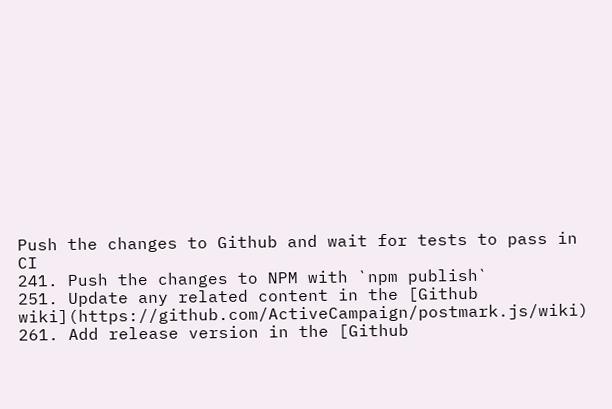Push the changes to Github and wait for tests to pass in CI
241. Push the changes to NPM with `npm publish`
251. Update any related content in the [Github wiki](https://github.com/ActiveCampaign/postmark.js/wiki)
261. Add release version in the [Github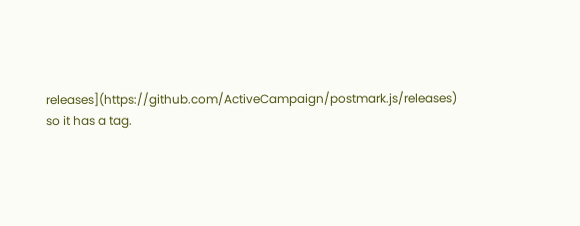releases](https://github.com/ActiveCampaign/postmark.js/releases) so it has a tag.